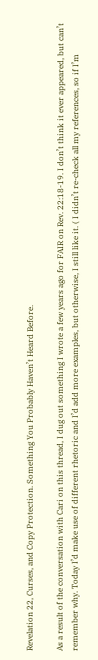Revelation 22, Curses, and Copy Protection. Something You Probably Haven’t Heard Before.

As a result of the conversation with Cari on this thread, I dug out something I wrote a few years ago for FAIR on Rev. 22:18-19. I don’t think it ever appeared, but can’t remember why. Today I’d make use of different rhetoric and I’d add more examples, but otherwise, I still like it. ( I didn’t re-check all my references, so if I’m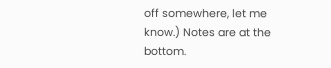off somewhere, let me know.) Notes are at the bottom.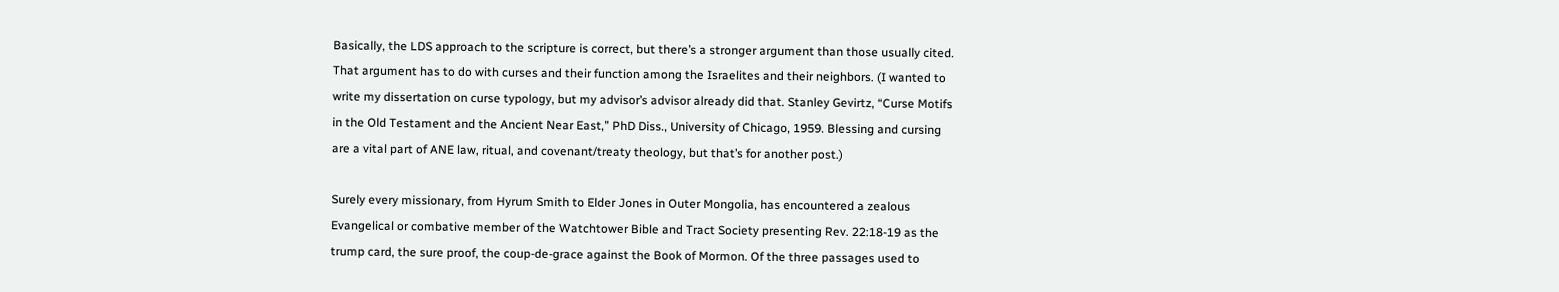Basically, the LDS approach to the scripture is correct, but there’s a stronger argument than those usually cited. That argument has to do with curses and their function among the Israelites and their neighbors. (I wanted to write my dissertation on curse typology, but my advisor’s advisor already did that. Stanley Gevirtz, “Curse Motifs in the Old Testament and the Ancient Near East,” PhD Diss., University of Chicago, 1959. Blessing and cursing are a vital part of ANE law, ritual, and covenant/treaty theology, but that’s for another post.)

Surely every missionary, from Hyrum Smith to Elder Jones in Outer Mongolia, has encountered a zealous Evangelical or combative member of the Watchtower Bible and Tract Society presenting Rev. 22:18-19 as the trump card, the sure proof, the coup-de-grace against the Book of Mormon. Of the three passages used to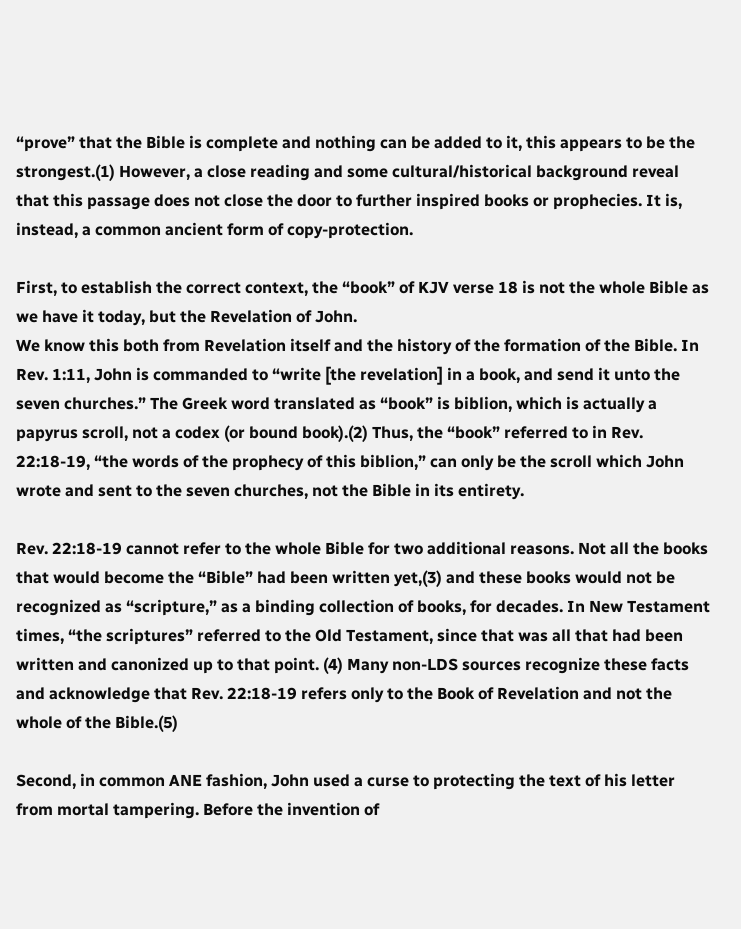“prove” that the Bible is complete and nothing can be added to it, this appears to be the strongest.(1) However, a close reading and some cultural/historical background reveal that this passage does not close the door to further inspired books or prophecies. It is, instead, a common ancient form of copy-protection.

First, to establish the correct context, the “book” of KJV verse 18 is not the whole Bible as we have it today, but the Revelation of John.
We know this both from Revelation itself and the history of the formation of the Bible. In Rev. 1:11, John is commanded to “write [the revelation] in a book, and send it unto the seven churches.” The Greek word translated as “book” is biblion, which is actually a papyrus scroll, not a codex (or bound book).(2) Thus, the “book” referred to in Rev. 22:18-19, “the words of the prophecy of this biblion,” can only be the scroll which John wrote and sent to the seven churches, not the Bible in its entirety.

Rev. 22:18-19 cannot refer to the whole Bible for two additional reasons. Not all the books that would become the “Bible” had been written yet,(3) and these books would not be recognized as “scripture,” as a binding collection of books, for decades. In New Testament times, “the scriptures” referred to the Old Testament, since that was all that had been written and canonized up to that point. (4) Many non-LDS sources recognize these facts and acknowledge that Rev. 22:18-19 refers only to the Book of Revelation and not the whole of the Bible.(5)

Second, in common ANE fashion, John used a curse to protecting the text of his letter from mortal tampering. Before the invention of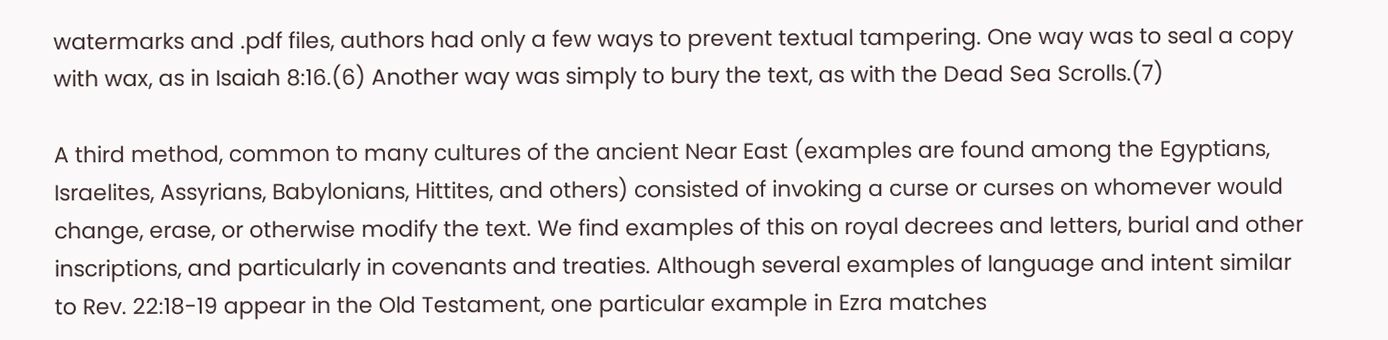watermarks and .pdf files, authors had only a few ways to prevent textual tampering. One way was to seal a copy with wax, as in Isaiah 8:16.(6) Another way was simply to bury the text, as with the Dead Sea Scrolls.(7)

A third method, common to many cultures of the ancient Near East (examples are found among the Egyptians, Israelites, Assyrians, Babylonians, Hittites, and others) consisted of invoking a curse or curses on whomever would change, erase, or otherwise modify the text. We find examples of this on royal decrees and letters, burial and other inscriptions, and particularly in covenants and treaties. Although several examples of language and intent similar to Rev. 22:18-19 appear in the Old Testament, one particular example in Ezra matches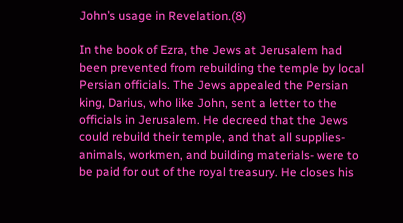John’s usage in Revelation.(8)

In the book of Ezra, the Jews at Jerusalem had been prevented from rebuilding the temple by local Persian officials. The Jews appealed the Persian king, Darius, who like John, sent a letter to the officials in Jerusalem. He decreed that the Jews could rebuild their temple, and that all supplies- animals, workmen, and building materials- were to be paid for out of the royal treasury. He closes his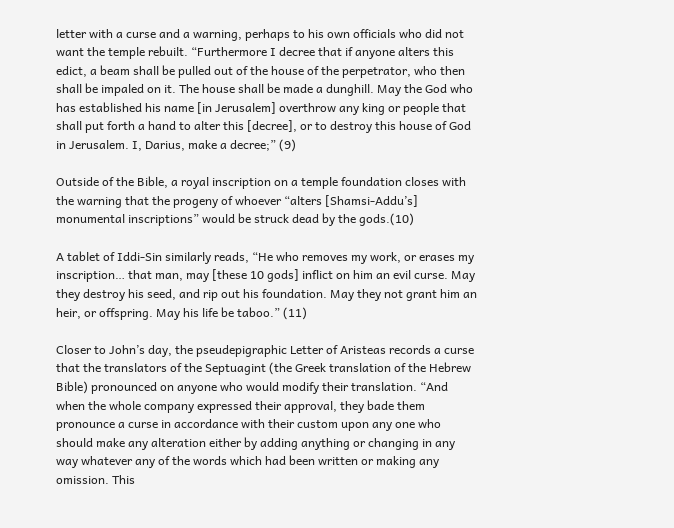letter with a curse and a warning, perhaps to his own officials who did not want the temple rebuilt. “Furthermore I decree that if anyone alters this edict, a beam shall be pulled out of the house of the perpetrator, who then shall be impaled on it. The house shall be made a dunghill. May the God who has established his name [in Jerusalem] overthrow any king or people that shall put forth a hand to alter this [decree], or to destroy this house of God in Jerusalem. I, Darius, make a decree;” (9)

Outside of the Bible, a royal inscription on a temple foundation closes with the warning that the progeny of whoever “alters [Shamsi-Addu’s] monumental inscriptions” would be struck dead by the gods.(10)

A tablet of Iddi-Sin similarly reads, “He who removes my work, or erases my inscription… that man, may [these 10 gods] inflict on him an evil curse. May they destroy his seed, and rip out his foundation. May they not grant him an heir, or offspring. May his life be taboo.” (11)

Closer to John’s day, the pseudepigraphic Letter of Aristeas records a curse that the translators of the Septuagint (the Greek translation of the Hebrew Bible) pronounced on anyone who would modify their translation. “And when the whole company expressed their approval, they bade them pronounce a curse in accordance with their custom upon any one who should make any alteration either by adding anything or changing in any way whatever any of the words which had been written or making any omission. This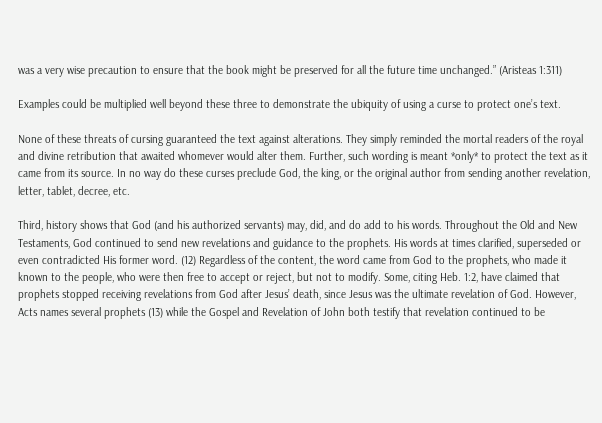was a very wise precaution to ensure that the book might be preserved for all the future time unchanged.” (Aristeas 1:311)

Examples could be multiplied well beyond these three to demonstrate the ubiquity of using a curse to protect one’s text.

None of these threats of cursing guaranteed the text against alterations. They simply reminded the mortal readers of the royal and divine retribution that awaited whomever would alter them. Further, such wording is meant *only* to protect the text as it came from its source. In no way do these curses preclude God, the king, or the original author from sending another revelation, letter, tablet, decree, etc.

Third, history shows that God (and his authorized servants) may, did, and do add to his words. Throughout the Old and New Testaments, God continued to send new revelations and guidance to the prophets. His words at times clarified, superseded or even contradicted His former word. (12) Regardless of the content, the word came from God to the prophets, who made it known to the people, who were then free to accept or reject, but not to modify. Some, citing Heb. 1:2, have claimed that prophets stopped receiving revelations from God after Jesus’ death, since Jesus was the ultimate revelation of God. However, Acts names several prophets (13) while the Gospel and Revelation of John both testify that revelation continued to be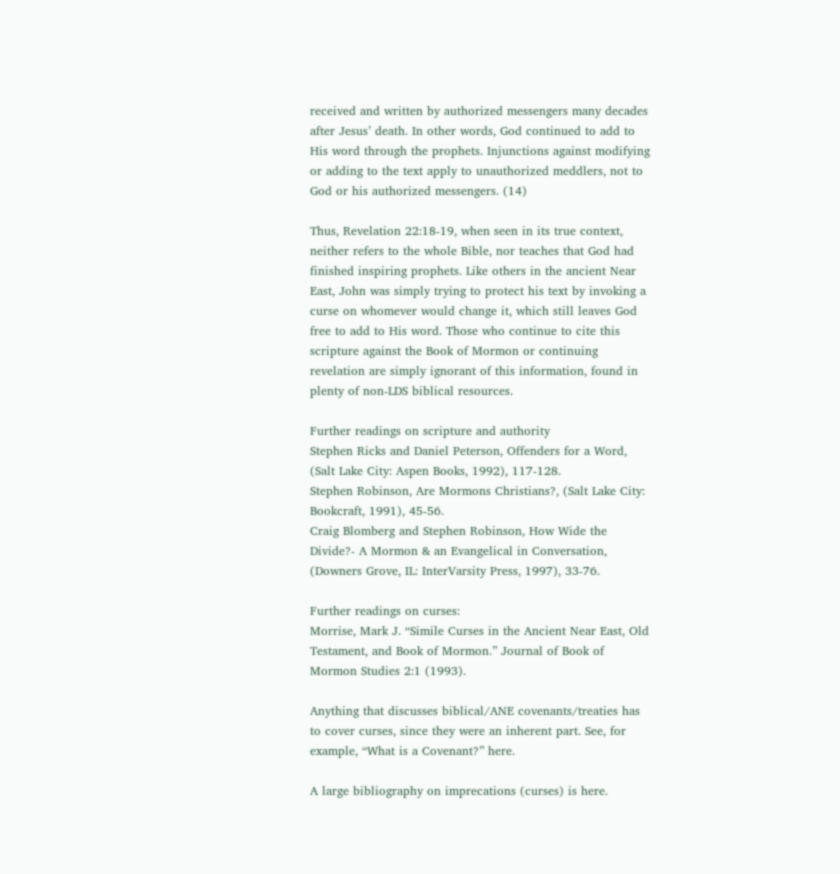received and written by authorized messengers many decades after Jesus’ death. In other words, God continued to add to His word through the prophets. Injunctions against modifying or adding to the text apply to unauthorized meddlers, not to God or his authorized messengers. (14)

Thus, Revelation 22:18-19, when seen in its true context, neither refers to the whole Bible, nor teaches that God had finished inspiring prophets. Like others in the ancient Near East, John was simply trying to protect his text by invoking a curse on whomever would change it, which still leaves God free to add to His word. Those who continue to cite this scripture against the Book of Mormon or continuing revelation are simply ignorant of this information, found in plenty of non-LDS biblical resources.

Further readings on scripture and authority
Stephen Ricks and Daniel Peterson, Offenders for a Word, (Salt Lake City: Aspen Books, 1992), 117-128.
Stephen Robinson, Are Mormons Christians?, (Salt Lake City: Bookcraft, 1991), 45-56.
Craig Blomberg and Stephen Robinson, How Wide the Divide?- A Mormon & an Evangelical in Conversation, (Downers Grove, IL: InterVarsity Press, 1997), 33-76.

Further readings on curses:
Morrise, Mark J. “Simile Curses in the Ancient Near East, Old Testament, and Book of Mormon.” Journal of Book of Mormon Studies 2:1 (1993).

Anything that discusses biblical/ANE covenants/treaties has to cover curses, since they were an inherent part. See, for example, “What is a Covenant?” here.

A large bibliography on imprecations (curses) is here.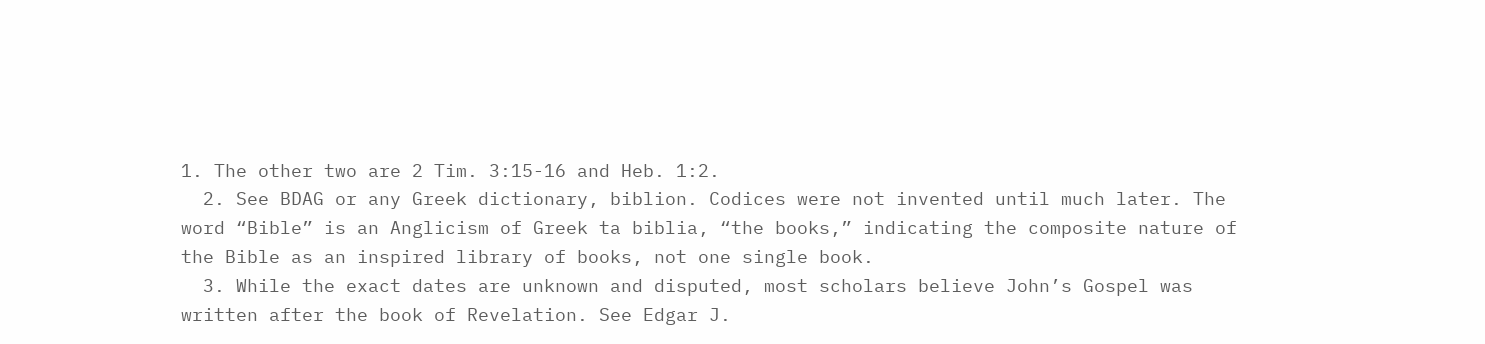1. The other two are 2 Tim. 3:15-16 and Heb. 1:2.
  2. See BDAG or any Greek dictionary, biblion. Codices were not invented until much later. The word “Bible” is an Anglicism of Greek ta biblia, “the books,” indicating the composite nature of the Bible as an inspired library of books, not one single book.
  3. While the exact dates are unknown and disputed, most scholars believe John’s Gospel was written after the book of Revelation. See Edgar J.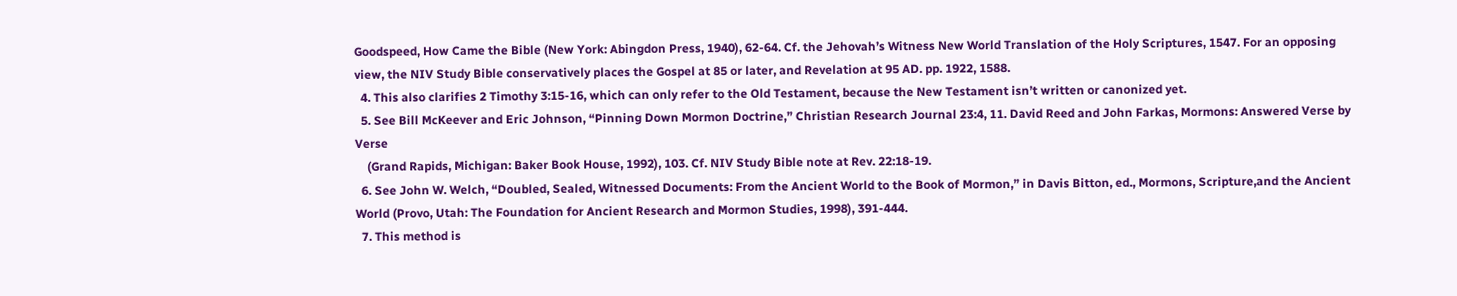Goodspeed, How Came the Bible (New York: Abingdon Press, 1940), 62-64. Cf. the Jehovah’s Witness New World Translation of the Holy Scriptures, 1547. For an opposing view, the NIV Study Bible conservatively places the Gospel at 85 or later, and Revelation at 95 AD. pp. 1922, 1588.
  4. This also clarifies 2 Timothy 3:15-16, which can only refer to the Old Testament, because the New Testament isn’t written or canonized yet.
  5. See Bill McKeever and Eric Johnson, “Pinning Down Mormon Doctrine,” Christian Research Journal 23:4, 11. David Reed and John Farkas, Mormons: Answered Verse by Verse
    (Grand Rapids, Michigan: Baker Book House, 1992), 103. Cf. NIV Study Bible note at Rev. 22:18-19.
  6. See John W. Welch, “Doubled, Sealed, Witnessed Documents: From the Ancient World to the Book of Mormon,” in Davis Bitton, ed., Mormons, Scripture,and the Ancient World (Provo, Utah: The Foundation for Ancient Research and Mormon Studies, 1998), 391-444.
  7. This method is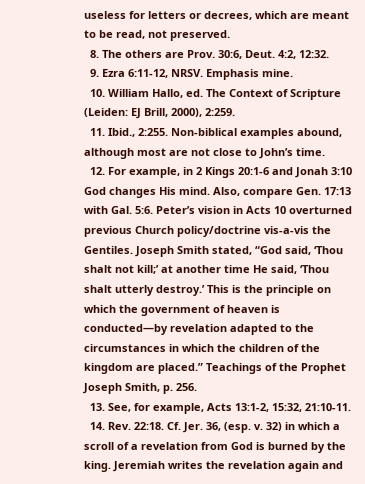useless for letters or decrees, which are meant to be read, not preserved.
  8. The others are Prov. 30:6, Deut. 4:2, 12:32.
  9. Ezra 6:11-12, NRSV. Emphasis mine.
  10. William Hallo, ed. The Context of Scripture (Leiden: EJ Brill, 2000), 2:259.
  11. Ibid., 2:255. Non-biblical examples abound, although most are not close to John’s time.
  12. For example, in 2 Kings 20:1-6 and Jonah 3:10 God changes His mind. Also, compare Gen. 17:13 with Gal. 5:6. Peter’s vision in Acts 10 overturned previous Church policy/doctrine vis-a-vis the Gentiles. Joseph Smith stated, “God said, ‘Thou shalt not kill;’ at another time He said, ‘Thou shalt utterly destroy.’ This is the principle on which the government of heaven is conducted—by revelation adapted to the circumstances in which the children of the kingdom are placed.” Teachings of the Prophet Joseph Smith, p. 256.
  13. See, for example, Acts 13:1-2, 15:32, 21:10-11.
  14. Rev. 22:18. Cf. Jer. 36, (esp. v. 32) in which a scroll of a revelation from God is burned by the king. Jeremiah writes the revelation again and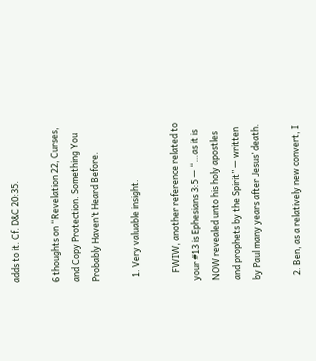adds to it. Cf. D&C 20:35.

6 thoughts on “Revelation 22, Curses, and Copy Protection. Something You Probably Haven’t Heard Before.

  1. Very valuable insight.

    FWIW, another reference related to your #13 is Ephesians 3:5 — “…as it is NOW revealed unto his holy apostles and prophets by the Spirit” — written by Paul many years after Jesus’ death.

  2. Ben, as a relatively new convert, I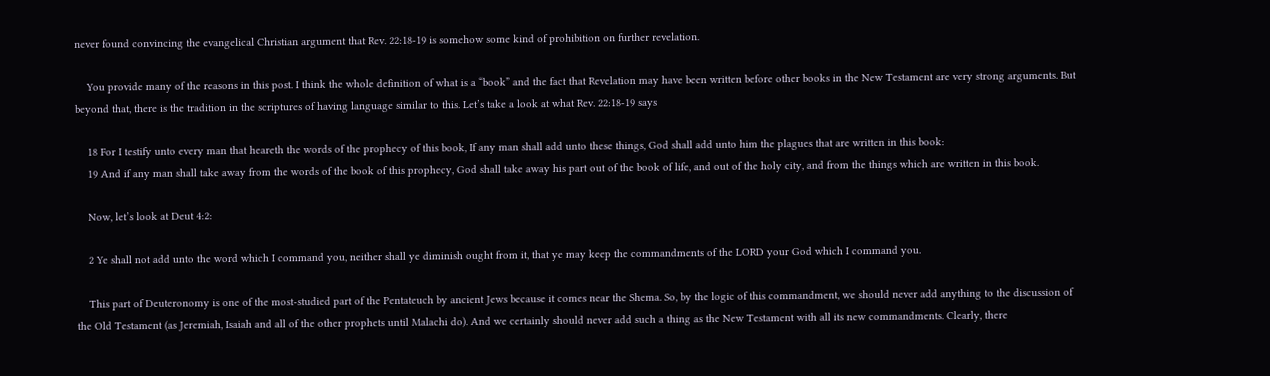never found convincing the evangelical Christian argument that Rev. 22:18-19 is somehow some kind of prohibition on further revelation.

    You provide many of the reasons in this post. I think the whole definition of what is a “book” and the fact that Revelation may have been written before other books in the New Testament are very strong arguments. But beyond that, there is the tradition in the scriptures of having language similar to this. Let’s take a look at what Rev. 22:18-19 says

    18 For I testify unto every man that heareth the words of the prophecy of this book, If any man shall add unto these things, God shall add unto him the plagues that are written in this book:
    19 And if any man shall take away from the words of the book of this prophecy, God shall take away his part out of the book of life, and out of the holy city, and from the things which are written in this book.

    Now, let’s look at Deut 4:2:

    2 Ye shall not add unto the word which I command you, neither shall ye diminish ought from it, that ye may keep the commandments of the LORD your God which I command you.

    This part of Deuteronomy is one of the most-studied part of the Pentateuch by ancient Jews because it comes near the Shema. So, by the logic of this commandment, we should never add anything to the discussion of the Old Testament (as Jeremiah, Isaiah and all of the other prophets until Malachi do). And we certainly should never add such a thing as the New Testament with all its new commandments. Clearly, there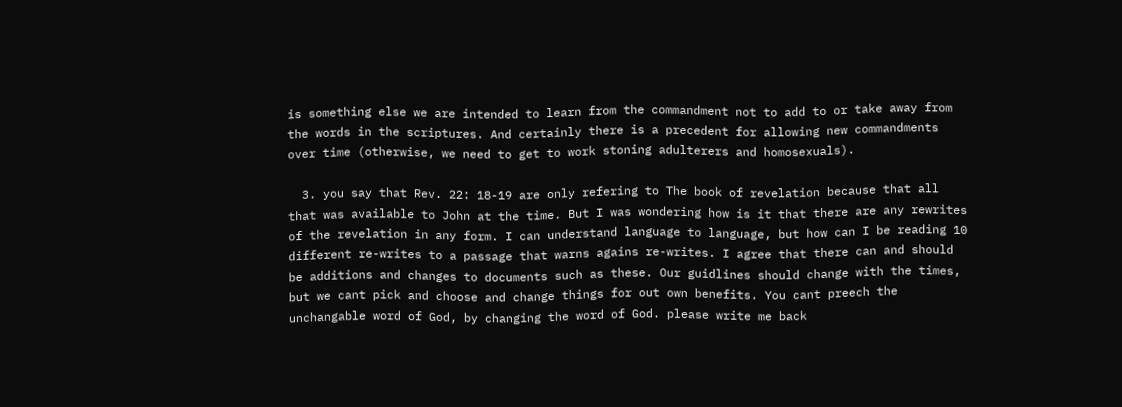is something else we are intended to learn from the commandment not to add to or take away from the words in the scriptures. And certainly there is a precedent for allowing new commandments over time (otherwise, we need to get to work stoning adulterers and homosexuals).

  3. you say that Rev. 22: 18-19 are only refering to The book of revelation because that all that was available to John at the time. But I was wondering how is it that there are any rewrites of the revelation in any form. I can understand language to language, but how can I be reading 10 different re-writes to a passage that warns agains re-writes. I agree that there can and should be additions and changes to documents such as these. Our guidlines should change with the times, but we cant pick and choose and change things for out own benefits. You cant preech the unchangable word of God, by changing the word of God. please write me back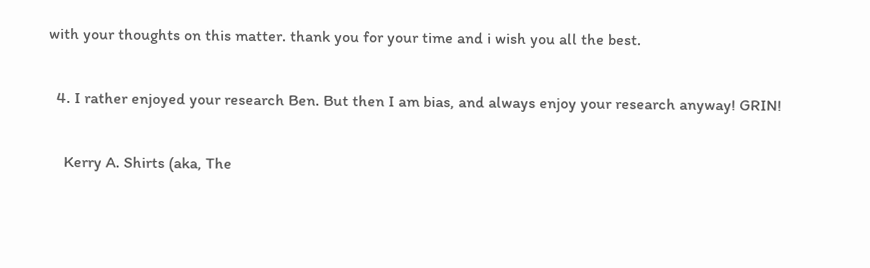with your thoughts on this matter. thank you for your time and i wish you all the best.

  4. I rather enjoyed your research Ben. But then I am bias, and always enjoy your research anyway! GRIN!

    Kerry A. Shirts (aka, The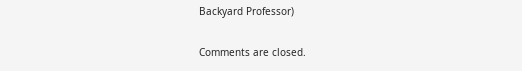Backyard Professor)

Comments are closed.